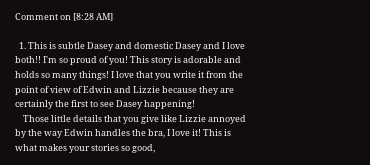Comment on [8:28 AM]

  1. This is subtle Dasey and domestic Dasey and I love both!! I'm so proud of you! This story is adorable and holds so many things! I love that you write it from the point of view of Edwin and Lizzie because they are certainly the first to see Dasey happening!
    Those little details that you give like Lizzie annoyed by the way Edwin handles the bra, I love it! This is what makes your stories so good,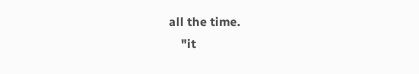all the time.
    "it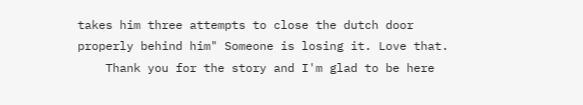takes him three attempts to close the dutch door properly behind him" Someone is losing it. Love that.
    Thank you for the story and I'm glad to be here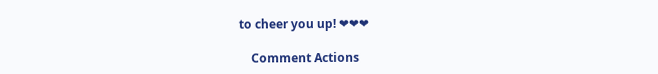to cheer you up! ❤❤❤

    Comment Actions